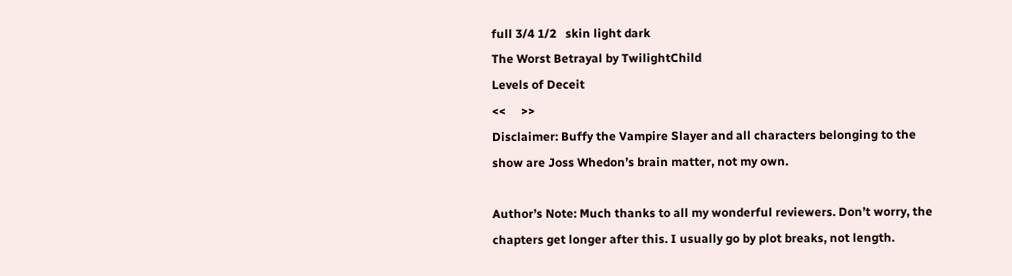full 3/4 1/2   skin light dark
The Worst Betrayal by TwilightChild
Levels of Deceit
<<     >>
Disclaimer: Buffy the Vampire Slayer and all characters belonging to the show are Joss Whedon’s brain matter, not my own.

Author’s Note: Much thanks to all my wonderful reviewers. Don’t worry, the chapters get longer after this. I usually go by plot breaks, not length.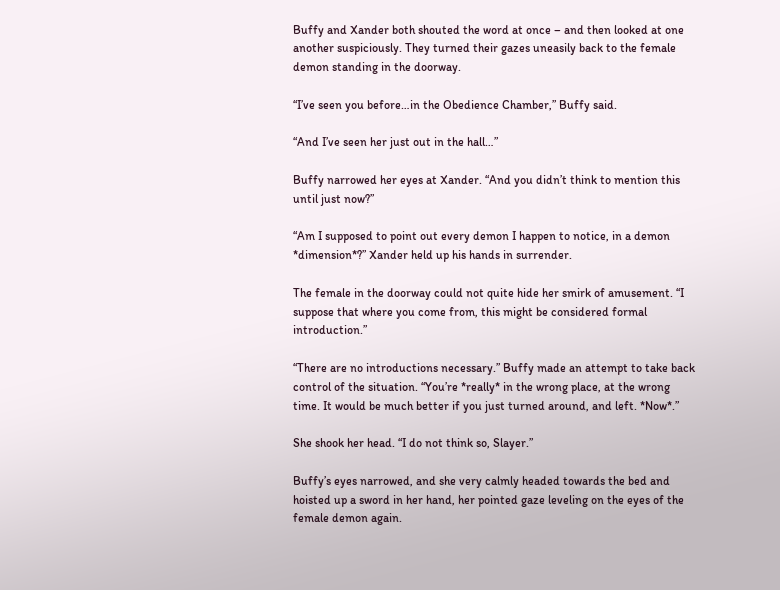Buffy and Xander both shouted the word at once – and then looked at one another suspiciously. They turned their gazes uneasily back to the female demon standing in the doorway.

“I’ve seen you before…in the Obedience Chamber,” Buffy said.

“And I’ve seen her just out in the hall…”

Buffy narrowed her eyes at Xander. “And you didn’t think to mention this until just now?”

“Am I supposed to point out every demon I happen to notice, in a demon *dimension*?” Xander held up his hands in surrender.

The female in the doorway could not quite hide her smirk of amusement. “I suppose that where you come from, this might be considered formal introduction.”

“There are no introductions necessary.” Buffy made an attempt to take back control of the situation. “You’re *really* in the wrong place, at the wrong time. It would be much better if you just turned around, and left. *Now*.”

She shook her head. “I do not think so, Slayer.”

Buffy’s eyes narrowed, and she very calmly headed towards the bed and hoisted up a sword in her hand, her pointed gaze leveling on the eyes of the female demon again.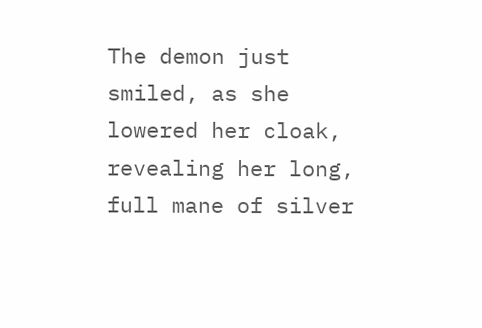The demon just smiled, as she lowered her cloak, revealing her long, full mane of silver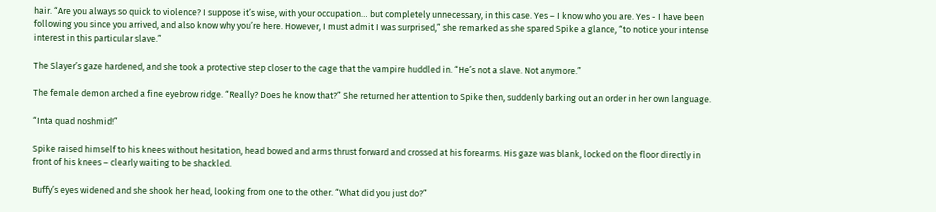hair. “Are you always so quick to violence? I suppose it’s wise, with your occupation… but completely unnecessary, in this case. Yes – I know who you are. Yes - I have been following you since you arrived, and also know why you’re here. However, I must admit I was surprised,” she remarked as she spared Spike a glance, “to notice your intense interest in this particular slave.”

The Slayer’s gaze hardened, and she took a protective step closer to the cage that the vampire huddled in. “He’s not a slave. Not anymore.”

The female demon arched a fine eyebrow ridge. “Really? Does he know that?” She returned her attention to Spike then, suddenly barking out an order in her own language.

“Inta quad noshmid!”

Spike raised himself to his knees without hesitation, head bowed and arms thrust forward and crossed at his forearms. His gaze was blank, locked on the floor directly in front of his knees – clearly waiting to be shackled.

Buffy’s eyes widened and she shook her head, looking from one to the other. “What did you just do?”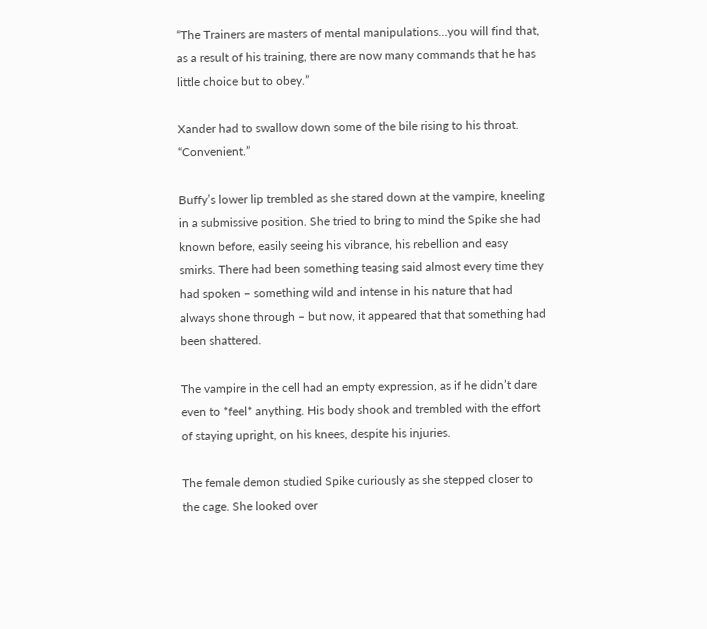“The Trainers are masters of mental manipulations…you will find that, as a result of his training, there are now many commands that he has little choice but to obey.”

Xander had to swallow down some of the bile rising to his throat. “Convenient.”

Buffy’s lower lip trembled as she stared down at the vampire, kneeling in a submissive position. She tried to bring to mind the Spike she had known before, easily seeing his vibrance, his rebellion and easy smirks. There had been something teasing said almost every time they had spoken – something wild and intense in his nature that had always shone through – but now, it appeared that that something had been shattered.

The vampire in the cell had an empty expression, as if he didn’t dare even to *feel* anything. His body shook and trembled with the effort of staying upright, on his knees, despite his injuries.

The female demon studied Spike curiously as she stepped closer to the cage. She looked over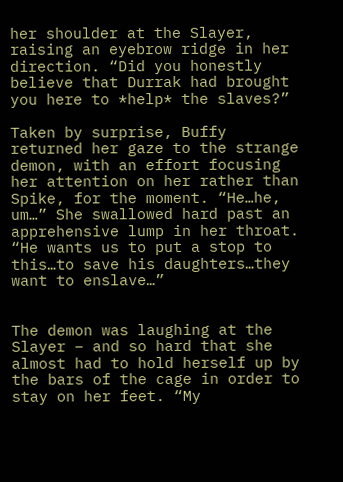her shoulder at the Slayer, raising an eyebrow ridge in her direction. “Did you honestly believe that Durrak had brought you here to *help* the slaves?”

Taken by surprise, Buffy returned her gaze to the strange demon, with an effort focusing her attention on her rather than Spike, for the moment. “He…he, um…” She swallowed hard past an apprehensive lump in her throat. “He wants us to put a stop to this…to save his daughters…they want to enslave…”


The demon was laughing at the Slayer – and so hard that she almost had to hold herself up by the bars of the cage in order to stay on her feet. “My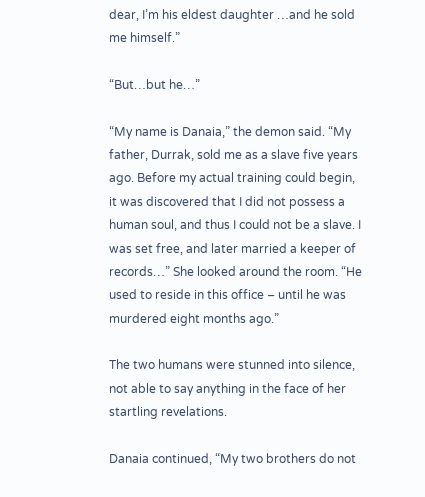dear, I’m his eldest daughter …and he sold me himself.”

“But…but he…”

“My name is Danaia,” the demon said. “My father, Durrak, sold me as a slave five years ago. Before my actual training could begin, it was discovered that I did not possess a human soul, and thus I could not be a slave. I was set free, and later married a keeper of records…” She looked around the room. “He used to reside in this office – until he was murdered eight months ago.”

The two humans were stunned into silence, not able to say anything in the face of her startling revelations.

Danaia continued, “My two brothers do not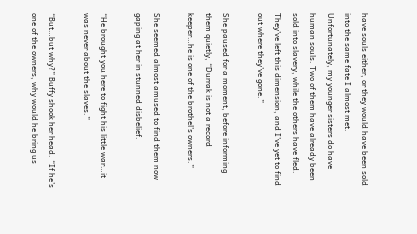have souls either, or they would have been sold into the same fate I almost met. Unfortunately, my younger sisters do have human souls. Two of them have already been sold into slavery, while the others have fled. They’ve left this dimension, and I’ve yet to find out where they’ve gone.”

She paused for a moment, before informing them quietly, “Durrak is not a record keeper…he is one of the brothel’s owners.”

She seemed almost amused to find them now gaping at her in stunned disbelief.

“He brought you here to fight his little war…it was never about the slaves.”

“But…but why?” Buffy shook her head. “If he’s one of the owners, why would he bring us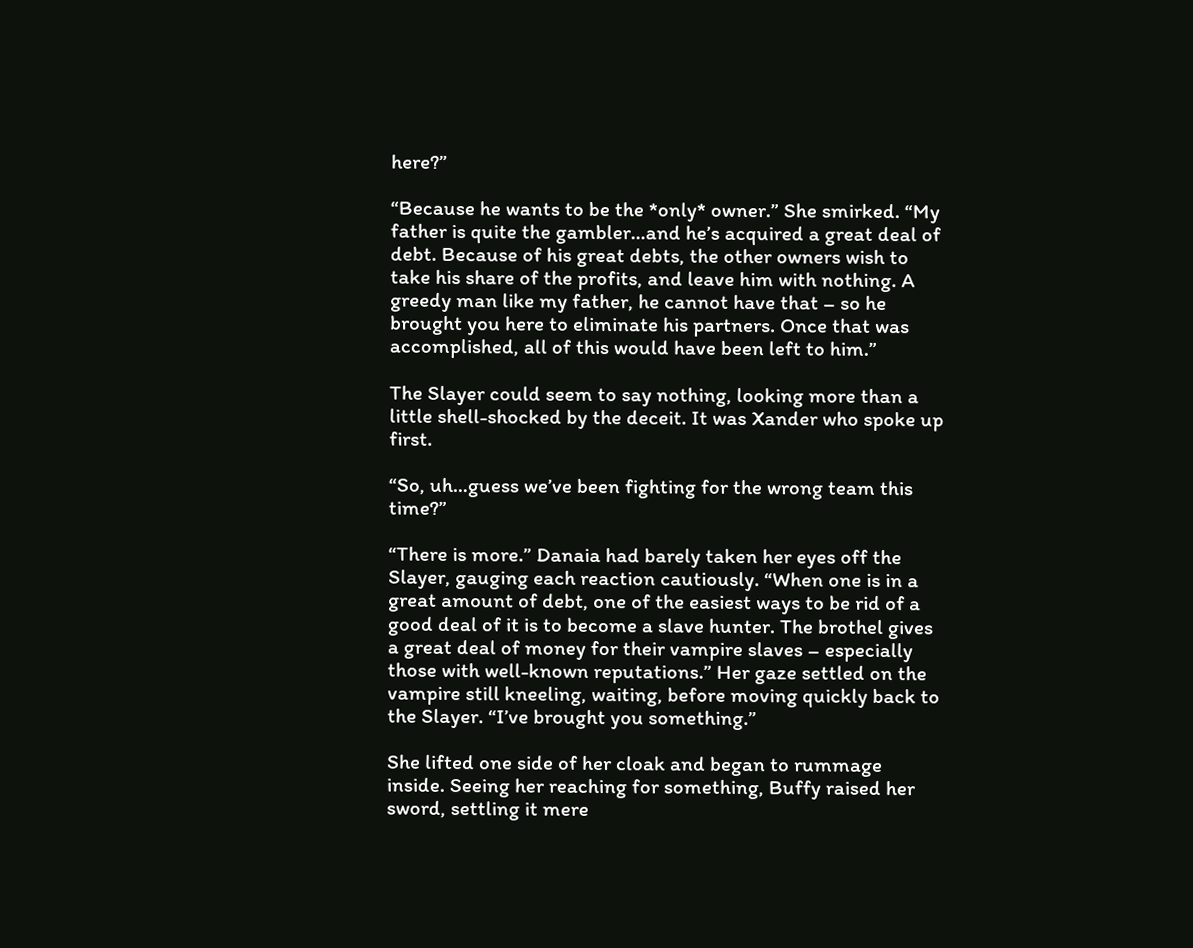here?”

“Because he wants to be the *only* owner.” She smirked. “My father is quite the gambler…and he’s acquired a great deal of debt. Because of his great debts, the other owners wish to take his share of the profits, and leave him with nothing. A greedy man like my father, he cannot have that – so he brought you here to eliminate his partners. Once that was accomplished, all of this would have been left to him.”

The Slayer could seem to say nothing, looking more than a little shell-shocked by the deceit. It was Xander who spoke up first.

“So, uh…guess we’ve been fighting for the wrong team this time?”

“There is more.” Danaia had barely taken her eyes off the Slayer, gauging each reaction cautiously. “When one is in a great amount of debt, one of the easiest ways to be rid of a good deal of it is to become a slave hunter. The brothel gives a great deal of money for their vampire slaves – especially those with well-known reputations.” Her gaze settled on the vampire still kneeling, waiting, before moving quickly back to the Slayer. “I’ve brought you something.”

She lifted one side of her cloak and began to rummage inside. Seeing her reaching for something, Buffy raised her sword, settling it mere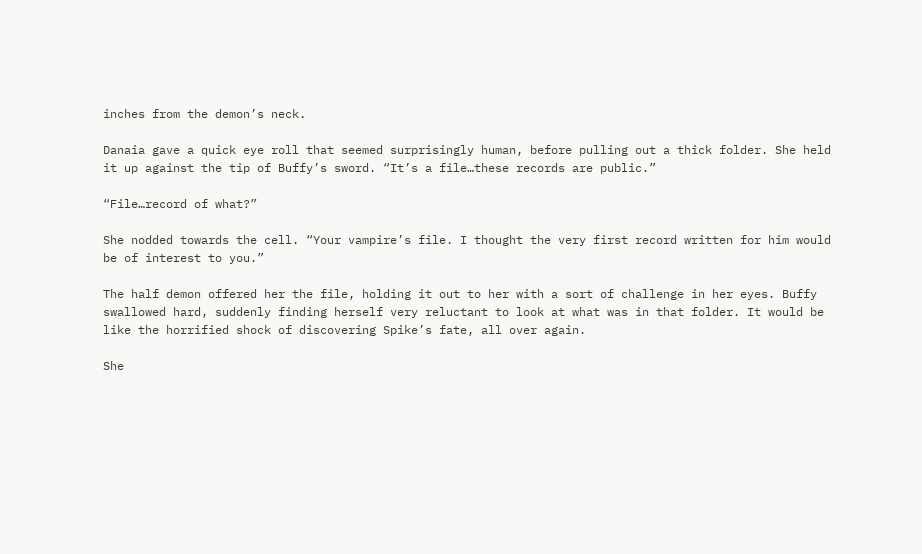inches from the demon’s neck.

Danaia gave a quick eye roll that seemed surprisingly human, before pulling out a thick folder. She held it up against the tip of Buffy’s sword. “It’s a file…these records are public.”

“File…record of what?”

She nodded towards the cell. “Your vampire’s file. I thought the very first record written for him would be of interest to you.”

The half demon offered her the file, holding it out to her with a sort of challenge in her eyes. Buffy swallowed hard, suddenly finding herself very reluctant to look at what was in that folder. It would be like the horrified shock of discovering Spike’s fate, all over again.

She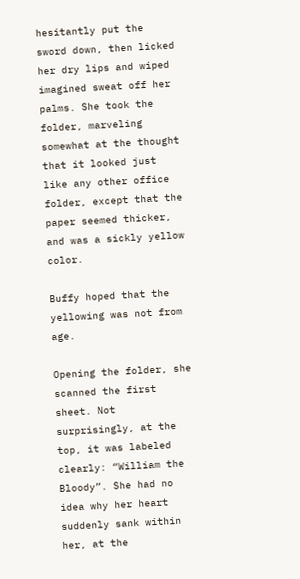hesitantly put the sword down, then licked her dry lips and wiped imagined sweat off her palms. She took the folder, marveling somewhat at the thought that it looked just like any other office folder, except that the paper seemed thicker, and was a sickly yellow color.

Buffy hoped that the yellowing was not from age.

Opening the folder, she scanned the first sheet. Not surprisingly, at the top, it was labeled clearly: “William the Bloody”. She had no idea why her heart suddenly sank within her, at the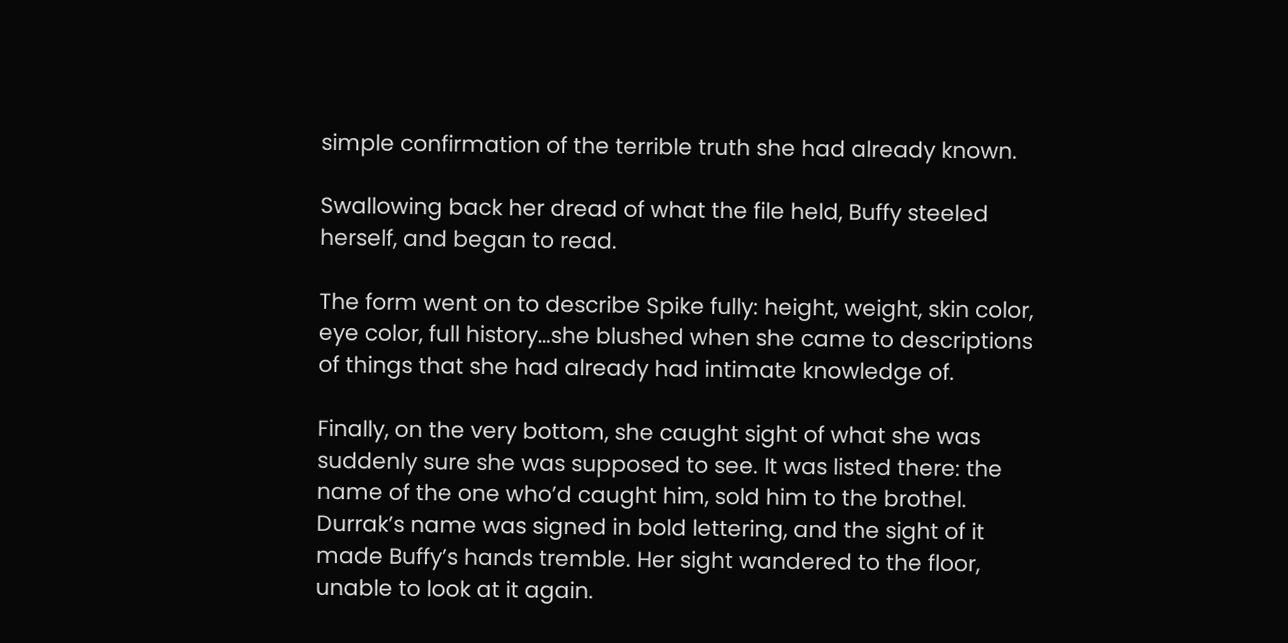simple confirmation of the terrible truth she had already known.

Swallowing back her dread of what the file held, Buffy steeled herself, and began to read.

The form went on to describe Spike fully: height, weight, skin color, eye color, full history…she blushed when she came to descriptions of things that she had already had intimate knowledge of.

Finally, on the very bottom, she caught sight of what she was suddenly sure she was supposed to see. It was listed there: the name of the one who’d caught him, sold him to the brothel. Durrak’s name was signed in bold lettering, and the sight of it made Buffy’s hands tremble. Her sight wandered to the floor, unable to look at it again.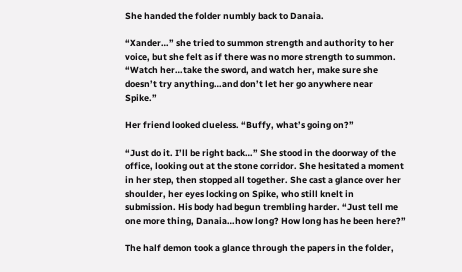She handed the folder numbly back to Danaia.

“Xander…” she tried to summon strength and authority to her voice, but she felt as if there was no more strength to summon. “Watch her…take the sword, and watch her, make sure she doesn’t try anything…and don’t let her go anywhere near Spike.”

Her friend looked clueless. “Buffy, what’s going on?”

“Just do it. I’ll be right back…” She stood in the doorway of the office, looking out at the stone corridor. She hesitated a moment in her step, then stopped all together. She cast a glance over her shoulder, her eyes locking on Spike, who still knelt in submission. His body had begun trembling harder. “Just tell me one more thing, Danaia…how long? How long has he been here?”

The half demon took a glance through the papers in the folder,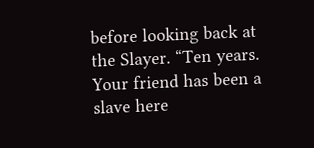before looking back at the Slayer. “Ten years. Your friend has been a slave here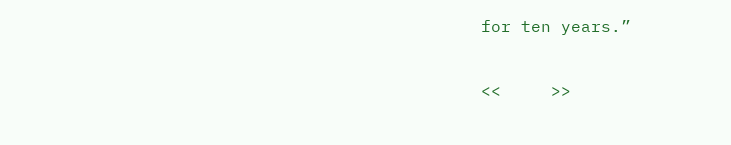for ten years.”

<<     >>